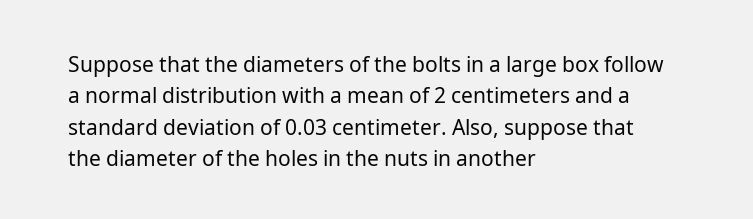Suppose that the diameters of the bolts in a large box follow a normal distribution with a mean of 2 centimeters and a standard deviation of 0.03 centimeter. Also, suppose that the diameter of the holes in the nuts in another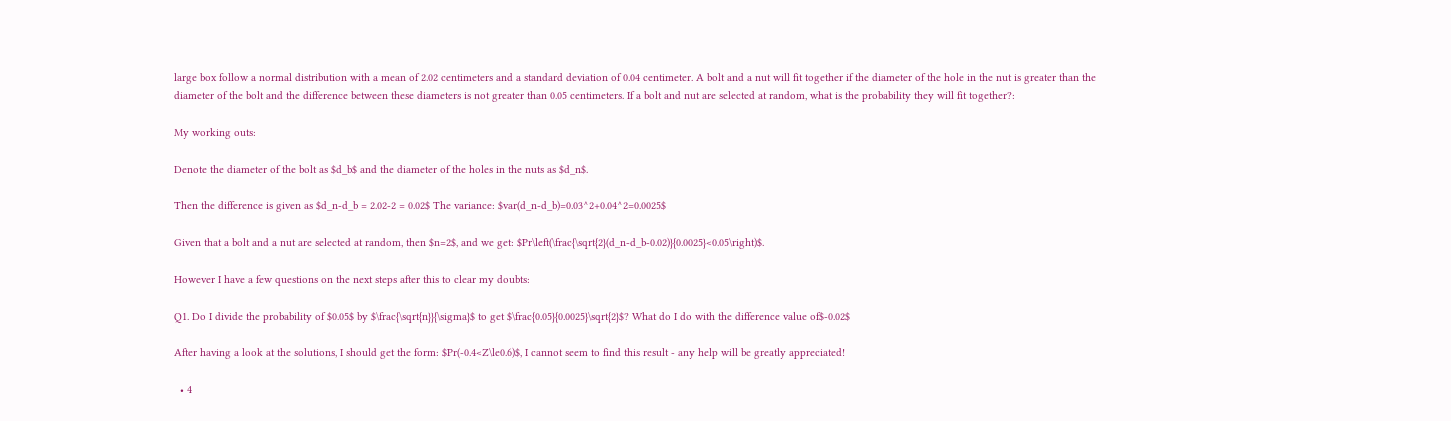large box follow a normal distribution with a mean of 2.02 centimeters and a standard deviation of 0.04 centimeter. A bolt and a nut will fit together if the diameter of the hole in the nut is greater than the diameter of the bolt and the difference between these diameters is not greater than 0.05 centimeters. If a bolt and nut are selected at random, what is the probability they will fit together?:

My working outs:

Denote the diameter of the bolt as $d_b$ and the diameter of the holes in the nuts as $d_n$.

Then the difference is given as $d_n-d_b = 2.02-2 = 0.02$ The variance: $var(d_n-d_b)=0.03^2+0.04^2=0.0025$

Given that a bolt and a nut are selected at random, then $n=2$, and we get: $Pr\left(\frac{\sqrt{2}(d_n-d_b-0.02)}{0.0025}<0.05\right)$.

However I have a few questions on the next steps after this to clear my doubts:

Q1. Do I divide the probability of $0.05$ by $\frac{\sqrt{n}}{\sigma}$ to get $\frac{0.05}{0.0025}\sqrt{2}$? What do I do with the difference value of$-0.02$

After having a look at the solutions, I should get the form: $Pr(-0.4<Z\le0.6)$, I cannot seem to find this result - any help will be greatly appreciated!

  • 4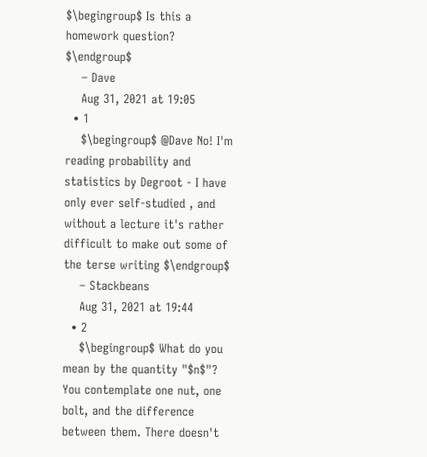$\begingroup$ Is this a homework question? $\endgroup$
    – Dave
    Aug 31, 2021 at 19:05
  • 1
    $\begingroup$ @Dave No! I'm reading probability and statistics by Degroot - I have only ever self-studied , and without a lecture it's rather difficult to make out some of the terse writing $\endgroup$
    – Stackbeans
    Aug 31, 2021 at 19:44
  • 2
    $\begingroup$ What do you mean by the quantity "$n$"? You contemplate one nut, one bolt, and the difference between them. There doesn't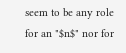seem to be any role for an "$n$" nor for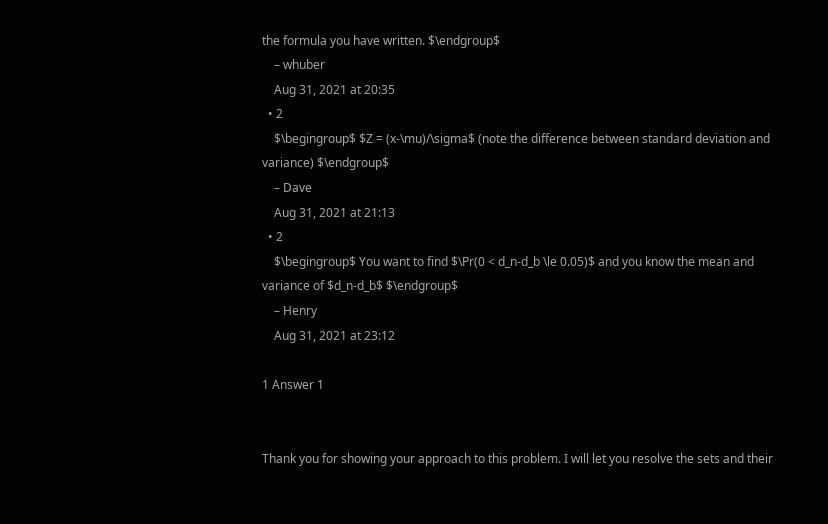the formula you have written. $\endgroup$
    – whuber
    Aug 31, 2021 at 20:35
  • 2
    $\begingroup$ $Z = (x-\mu)/\sigma$ (note the difference between standard deviation and variance) $\endgroup$
    – Dave
    Aug 31, 2021 at 21:13
  • 2
    $\begingroup$ You want to find $\Pr(0 < d_n-d_b \le 0.05)$ and you know the mean and variance of $d_n-d_b$ $\endgroup$
    – Henry
    Aug 31, 2021 at 23:12

1 Answer 1


Thank you for showing your approach to this problem. I will let you resolve the sets and their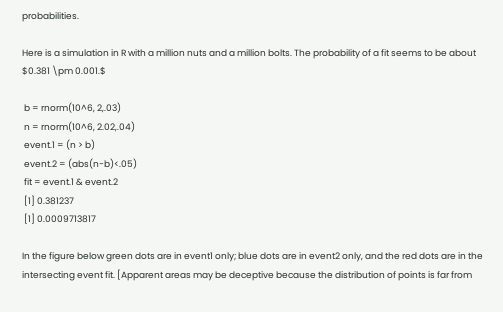probabilities.

Here is a simulation in R with a million nuts and a million bolts. The probability of a fit seems to be about $0.381 \pm 0.001.$

 b = rnorm(10^6, 2,.03)
 n = rnorm(10^6, 2.02,.04)
 event.1 = (n > b)
 event.2 = (abs(n-b)<.05)
 fit = event.1 & event.2
 [1] 0.381237
 [1] 0.0009713817

In the figure below green dots are in event1 only; blue dots are in event2 only, and the red dots are in the intersecting event fit. [Apparent areas may be deceptive because the distribution of points is far from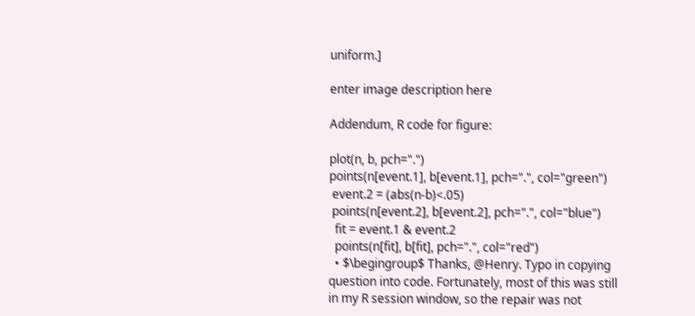uniform.]

enter image description here

Addendum, R code for figure:

plot(n, b, pch=".")
points(n[event.1], b[event.1], pch=".", col="green")
 event.2 = (abs(n-b)<.05)
 points(n[event.2], b[event.2], pch=".", col="blue")
  fit = event.1 & event.2
  points(n[fit], b[fit], pch=".", col="red")
  • $\begingroup$ Thanks, @Henry. Typo in copying question into code. Fortunately, most of this was still in my R session window, so the repair was not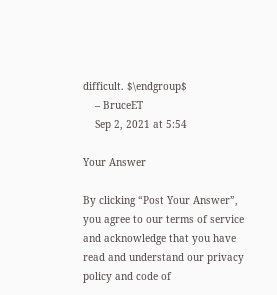difficult. $\endgroup$
    – BruceET
    Sep 2, 2021 at 5:54

Your Answer

By clicking “Post Your Answer”, you agree to our terms of service and acknowledge that you have read and understand our privacy policy and code of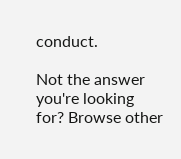conduct.

Not the answer you're looking for? Browse other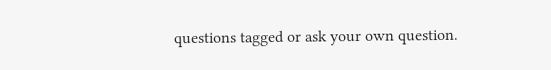questions tagged or ask your own question.